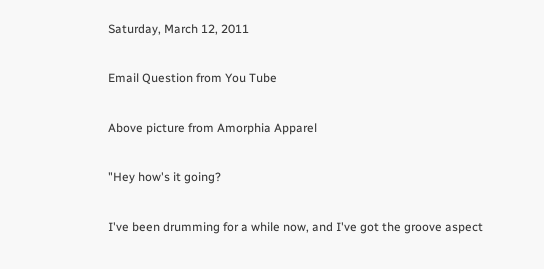Saturday, March 12, 2011

Email Question from You Tube

Above picture from Amorphia Apparel

"Hey how's it going?

I've been drumming for a while now, and I've got the groove aspect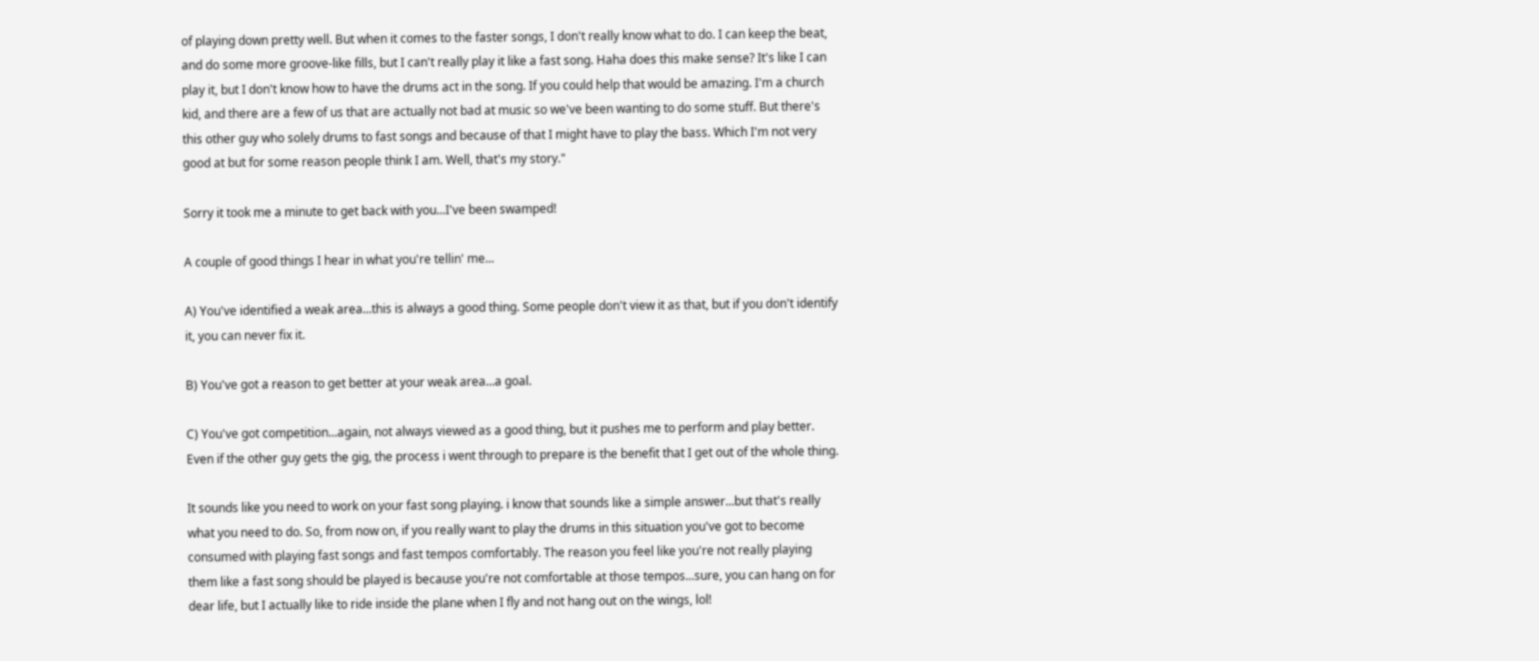of playing down pretty well. But when it comes to the faster songs, I don't really know what to do. I can keep the beat, and do some more groove-like fills, but I can't really play it like a fast song. Haha does this make sense? It's like I can play it, but I don't know how to have the drums act in the song. If you could help that would be amazing. I'm a church kid, and there are a few of us that are actually not bad at music so we've been wanting to do some stuff. But there's this other guy who solely drums to fast songs and because of that I might have to play the bass. Which I'm not very good at but for some reason people think I am. Well, that's my story."

Sorry it took me a minute to get back with you...I've been swamped!

A couple of good things I hear in what you're tellin' me...

A) You've identified a weak area...this is always a good thing. Some people don't view it as that, but if you don't identify it, you can never fix it.

B) You've got a reason to get better at your weak area...a goal.

C) You've got competition...again, not always viewed as a good thing, but it pushes me to perform and play better. Even if the other guy gets the gig, the process i went through to prepare is the benefit that I get out of the whole thing.

It sounds like you need to work on your fast song playing. i know that sounds like a simple answer...but that's really what you need to do. So, from now on, if you really want to play the drums in this situation you've got to become consumed with playing fast songs and fast tempos comfortably. The reason you feel like you're not really playing them like a fast song should be played is because you're not comfortable at those tempos...sure, you can hang on for dear life, but I actually like to ride inside the plane when I fly and not hang out on the wings, lol!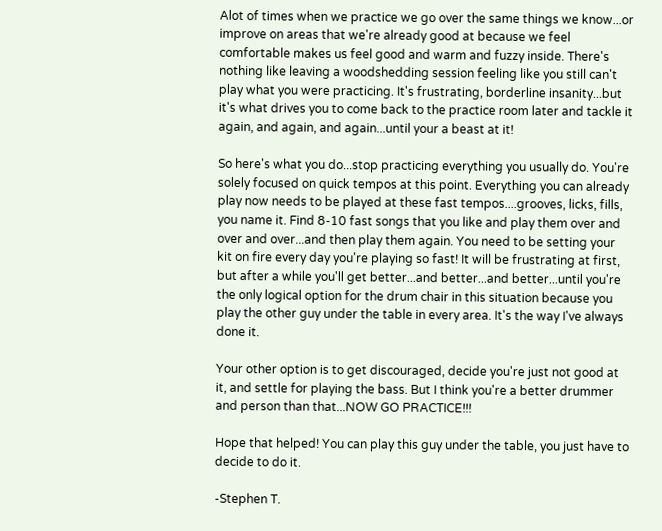Alot of times when we practice we go over the same things we know...or improve on areas that we're already good at because we feel comfortable makes us feel good and warm and fuzzy inside. There's nothing like leaving a woodshedding session feeling like you still can't play what you were practicing. It's frustrating, borderline insanity...but it's what drives you to come back to the practice room later and tackle it again, and again, and again...until your a beast at it!

So here's what you do...stop practicing everything you usually do. You're solely focused on quick tempos at this point. Everything you can already play now needs to be played at these fast tempos....grooves, licks, fills, you name it. Find 8-10 fast songs that you like and play them over and over and over...and then play them again. You need to be setting your kit on fire every day you're playing so fast! It will be frustrating at first, but after a while you'll get better...and better...and better...until you're the only logical option for the drum chair in this situation because you play the other guy under the table in every area. It's the way I've always done it.

Your other option is to get discouraged, decide you're just not good at it, and settle for playing the bass. But I think you're a better drummer and person than that...NOW GO PRACTICE!!!

Hope that helped! You can play this guy under the table, you just have to decide to do it.

-Stephen T.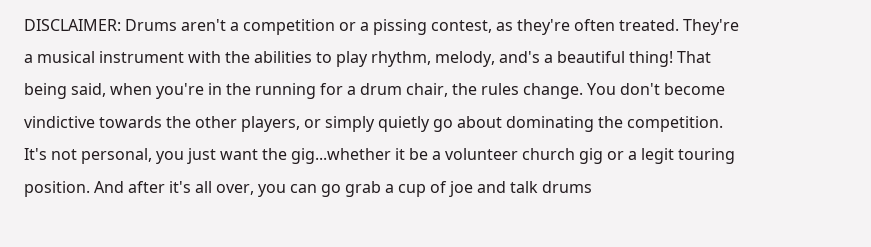DISCLAIMER: Drums aren't a competition or a pissing contest, as they're often treated. They're a musical instrument with the abilities to play rhythm, melody, and's a beautiful thing! That being said, when you're in the running for a drum chair, the rules change. You don't become vindictive towards the other players, or simply quietly go about dominating the competition. It's not personal, you just want the gig...whether it be a volunteer church gig or a legit touring position. And after it's all over, you can go grab a cup of joe and talk drums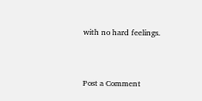with no hard feelings.


Post a Comment